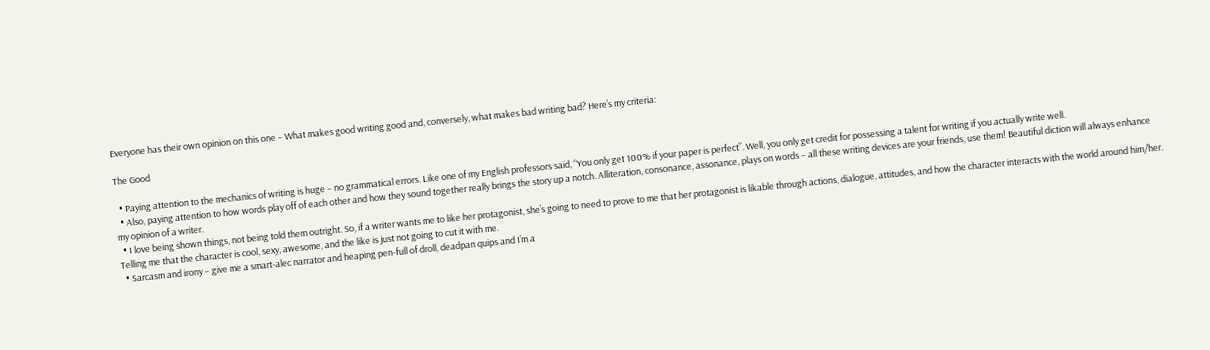Everyone has their own opinion on this one – What makes good writing good and, conversely, what makes bad writing bad? Here’s my criteria:

The Good

  • Paying attention to the mechanics of writing is huge – no grammatical errors. Like one of my English professors said, “You only get 100% if your paper is perfect”. Well, you only get credit for possessing a talent for writing if you actually write well.
  • Also, paying attention to how words play off of each other and how they sound together really brings the story up a notch. Alliteration, consonance, assonance, plays on words – all these writing devices are your friends, use them! Beautiful diction will always enhance my opinion of a writer.
  • I love being shown things, not being told them outright. So, if a writer wants me to like her protagonist, she’s going to need to prove to me that her protagonist is likable through actions, dialogue, attitudes, and how the character interacts with the world around him/her. Telling me that the character is cool, sexy, awesome, and the like is just not going to cut it with me.
  • Sarcasm and irony – give me a smart-alec narrator and heaping pen-full of droll, deadpan quips and I’m a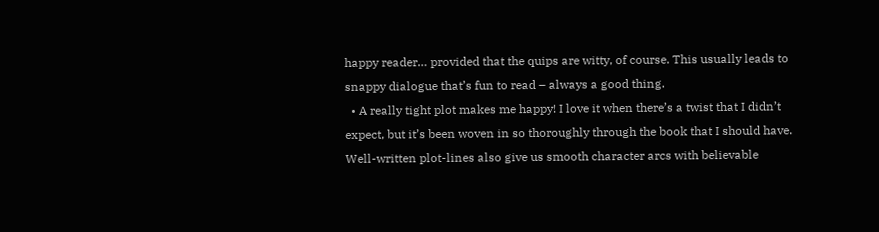happy reader… provided that the quips are witty, of course. This usually leads to snappy dialogue that’s fun to read – always a good thing.
  • A really tight plot makes me happy! I love it when there’s a twist that I didn’t expect, but it’s been woven in so thoroughly through the book that I should have. Well-written plot-lines also give us smooth character arcs with believable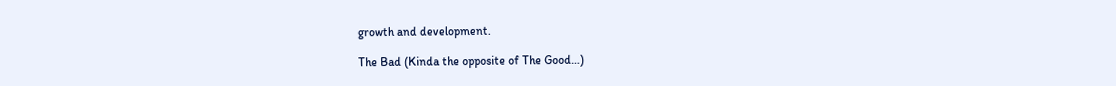growth and development.

The Bad (Kinda the opposite of The Good…)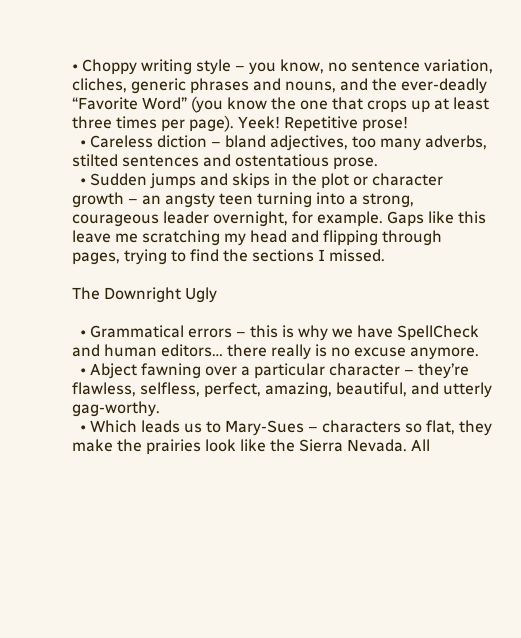• Choppy writing style – you know, no sentence variation, cliches, generic phrases and nouns, and the ever-deadly “Favorite Word” (you know the one that crops up at least three times per page). Yeek! Repetitive prose!
  • Careless diction – bland adjectives, too many adverbs, stilted sentences and ostentatious prose.
  • Sudden jumps and skips in the plot or character growth – an angsty teen turning into a strong, courageous leader overnight, for example. Gaps like this leave me scratching my head and flipping through pages, trying to find the sections I missed.

The Downright Ugly

  • Grammatical errors – this is why we have SpellCheck and human editors… there really is no excuse anymore.
  • Abject fawning over a particular character – they’re flawless, selfless, perfect, amazing, beautiful, and utterly gag-worthy.
  • Which leads us to Mary-Sues – characters so flat, they make the prairies look like the Sierra Nevada. All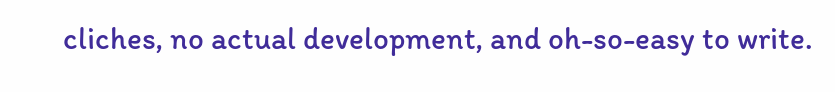cliches, no actual development, and oh-so-easy to write.